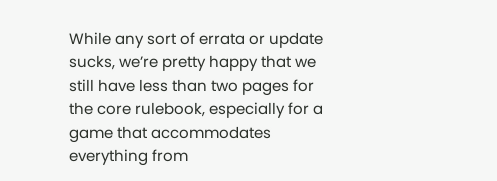While any sort of errata or update sucks, we’re pretty happy that we still have less than two pages for the core rulebook, especially for a game that accommodates everything from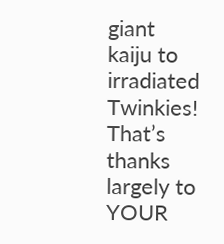giant kaiju to irradiated Twinkies! That’s thanks largely to YOUR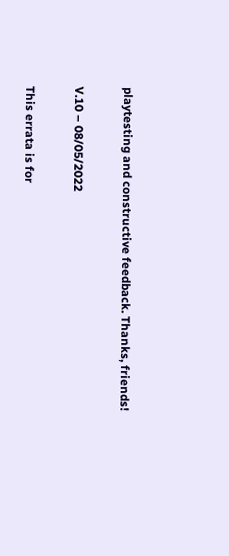playtesting and constructive feedback. Thanks, friends!

V.10 – 08/05/2022

This errata is for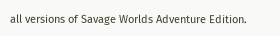all versions of Savage Worlds Adventure Edition.